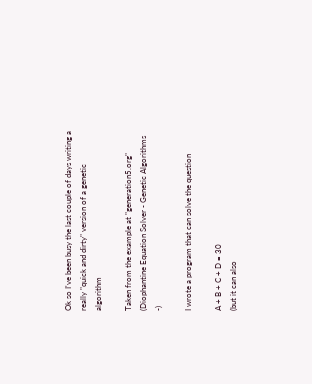Ok so I've been busy the last couple of days writing a really "quick and dirty" version of a genetic algorithm

Taken from the example at "generation5.org"
(Diophantine Equation Solver - Genetic Algorithms -)

I wrote a program that can solve the question

A + B + C + D = 30
(but it can also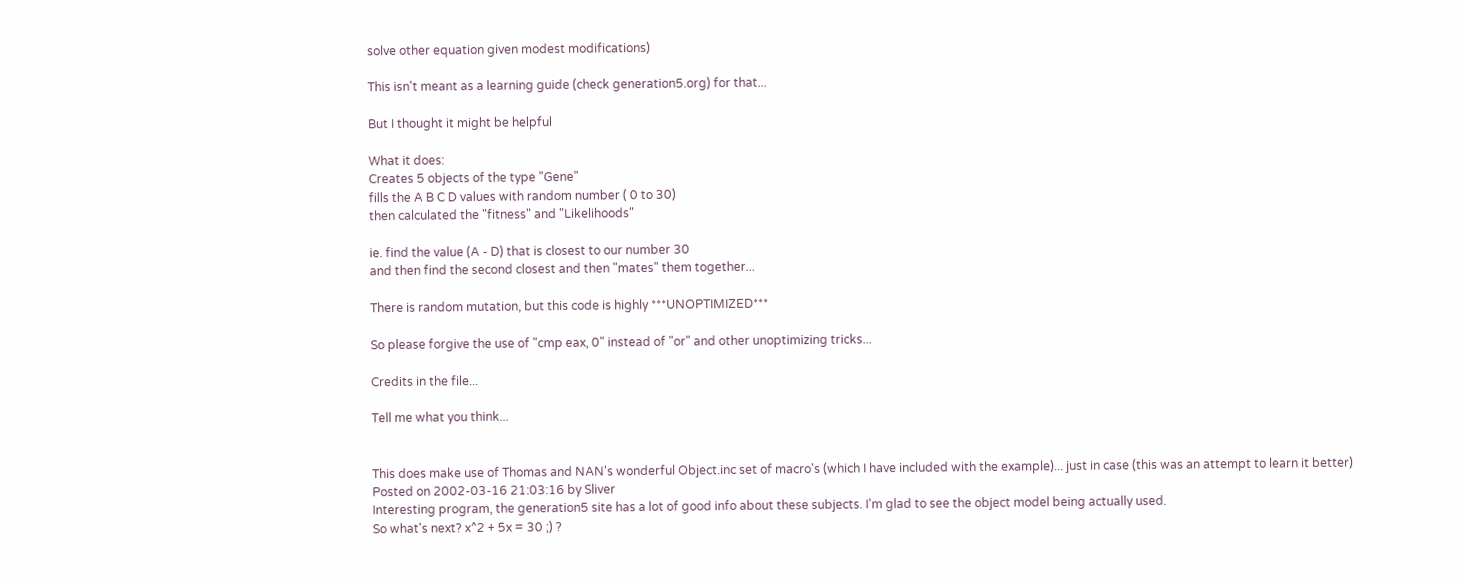solve other equation given modest modifications)

This isn't meant as a learning guide (check generation5.org) for that...

But I thought it might be helpful

What it does:
Creates 5 objects of the type "Gene"
fills the A B C D values with random number ( 0 to 30)
then calculated the "fitness" and "Likelihoods"

ie. find the value (A - D) that is closest to our number 30
and then find the second closest and then "mates" them together...

There is random mutation, but this code is highly ***UNOPTIMIZED***

So please forgive the use of "cmp eax, 0" instead of "or" and other unoptimizing tricks...

Credits in the file...

Tell me what you think...


This does make use of Thomas and NAN's wonderful Object.inc set of macro's (which I have included with the example)... just in case (this was an attempt to learn it better)
Posted on 2002-03-16 21:03:16 by Sliver
Interesting program, the generation5 site has a lot of good info about these subjects. I'm glad to see the object model being actually used.
So what's next? x^2 + 5x = 30 ;) ?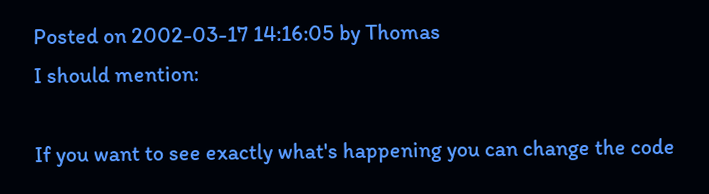Posted on 2002-03-17 14:16:05 by Thomas
I should mention:

If you want to see exactly what's happening you can change the code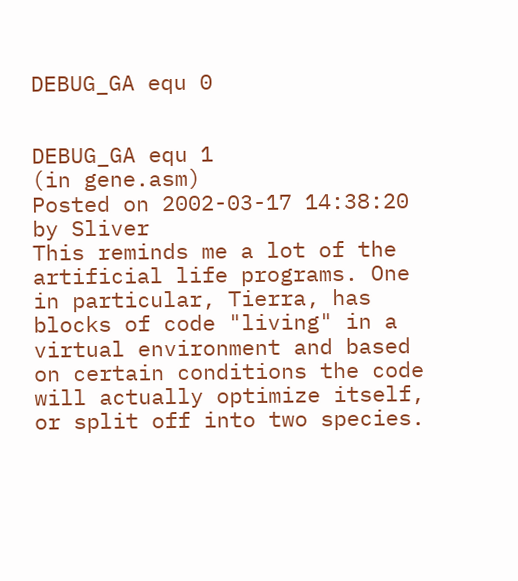DEBUG_GA equ 0


DEBUG_GA equ 1
(in gene.asm)
Posted on 2002-03-17 14:38:20 by Sliver
This reminds me a lot of the artificial life programs. One in particular, Tierra, has blocks of code "living" in a virtual environment and based on certain conditions the code will actually optimize itself, or split off into two species.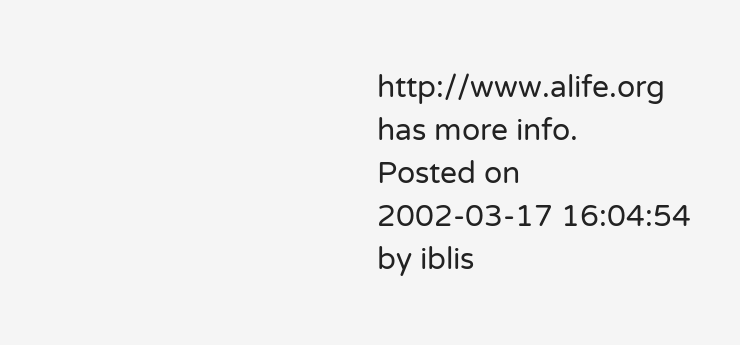http://www.alife.org has more info.
Posted on 2002-03-17 16:04:54 by iblis